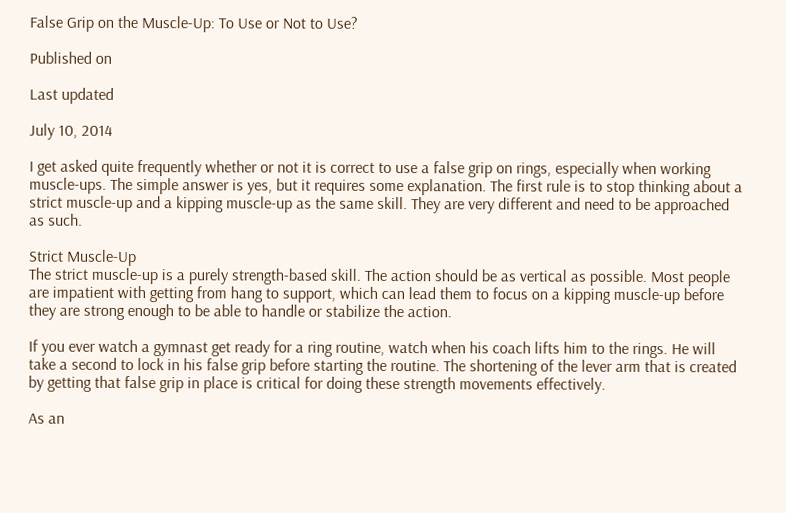False Grip on the Muscle-Up: To Use or Not to Use?

Published on

Last updated

July 10, 2014

I get asked quite frequently whether or not it is correct to use a false grip on rings, especially when working muscle-ups. The simple answer is yes, but it requires some explanation. The first rule is to stop thinking about a strict muscle-up and a kipping muscle-up as the same skill. They are very different and need to be approached as such.

Strict Muscle-Up
The strict muscle-up is a purely strength-based skill. The action should be as vertical as possible. Most people are impatient with getting from hang to support, which can lead them to focus on a kipping muscle-up before they are strong enough to be able to handle or stabilize the action.

If you ever watch a gymnast get ready for a ring routine, watch when his coach lifts him to the rings. He will take a second to lock in his false grip before starting the routine. The shortening of the lever arm that is created by getting that false grip in place is critical for doing these strength movements effectively.

As an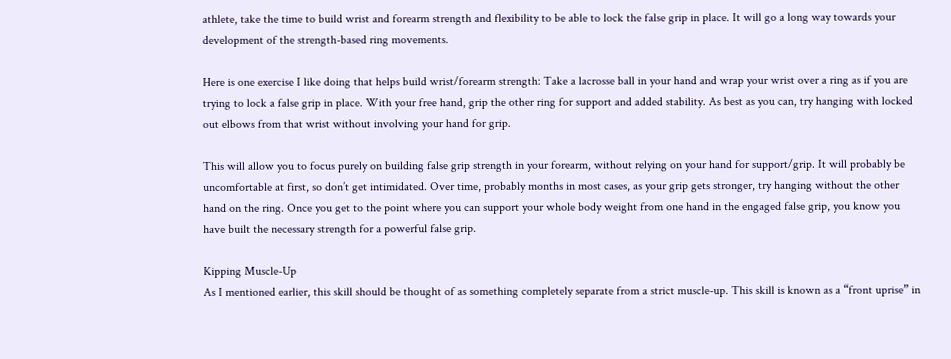athlete, take the time to build wrist and forearm strength and flexibility to be able to lock the false grip in place. It will go a long way towards your development of the strength-based ring movements.

Here is one exercise I like doing that helps build wrist/forearm strength: Take a lacrosse ball in your hand and wrap your wrist over a ring as if you are trying to lock a false grip in place. With your free hand, grip the other ring for support and added stability. As best as you can, try hanging with locked out elbows from that wrist without involving your hand for grip.

This will allow you to focus purely on building false grip strength in your forearm, without relying on your hand for support/grip. It will probably be uncomfortable at first, so don’t get intimidated. Over time, probably months in most cases, as your grip gets stronger, try hanging without the other hand on the ring. Once you get to the point where you can support your whole body weight from one hand in the engaged false grip, you know you have built the necessary strength for a powerful false grip.

Kipping Muscle-Up
As I mentioned earlier, this skill should be thought of as something completely separate from a strict muscle-up. This skill is known as a “front uprise” in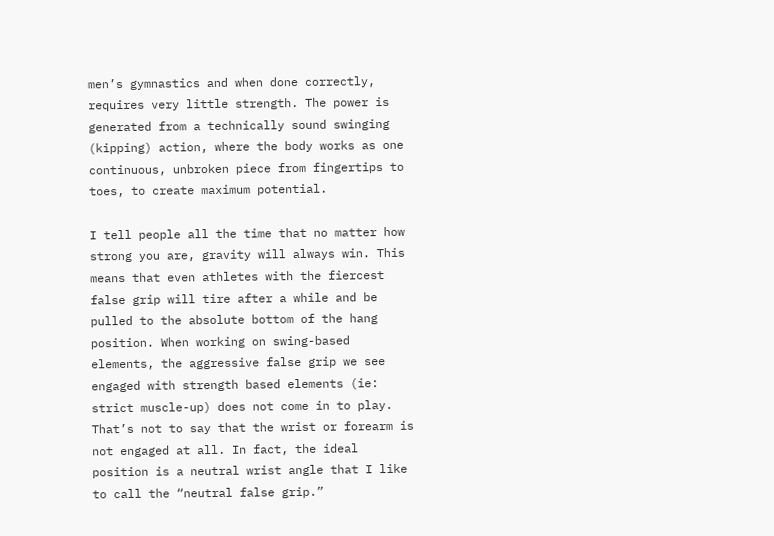men’s gymnastics and when done correctly, requires very little strength. The power is generated from a technically sound swinging (kipping) action, where the body works as one continuous, unbroken piece from fingertips to toes, to create maximum potential.

I tell people all the time that no matter how strong you are, gravity will always win. This means that even athletes with the fiercest false grip will tire after a while and be pulled to the absolute bottom of the hang position. When working on swing-based elements, the aggressive false grip we see engaged with strength based elements (ie: strict muscle-up) does not come in to play. That’s not to say that the wrist or forearm is not engaged at all. In fact, the ideal position is a neutral wrist angle that I like to call the “neutral false grip.”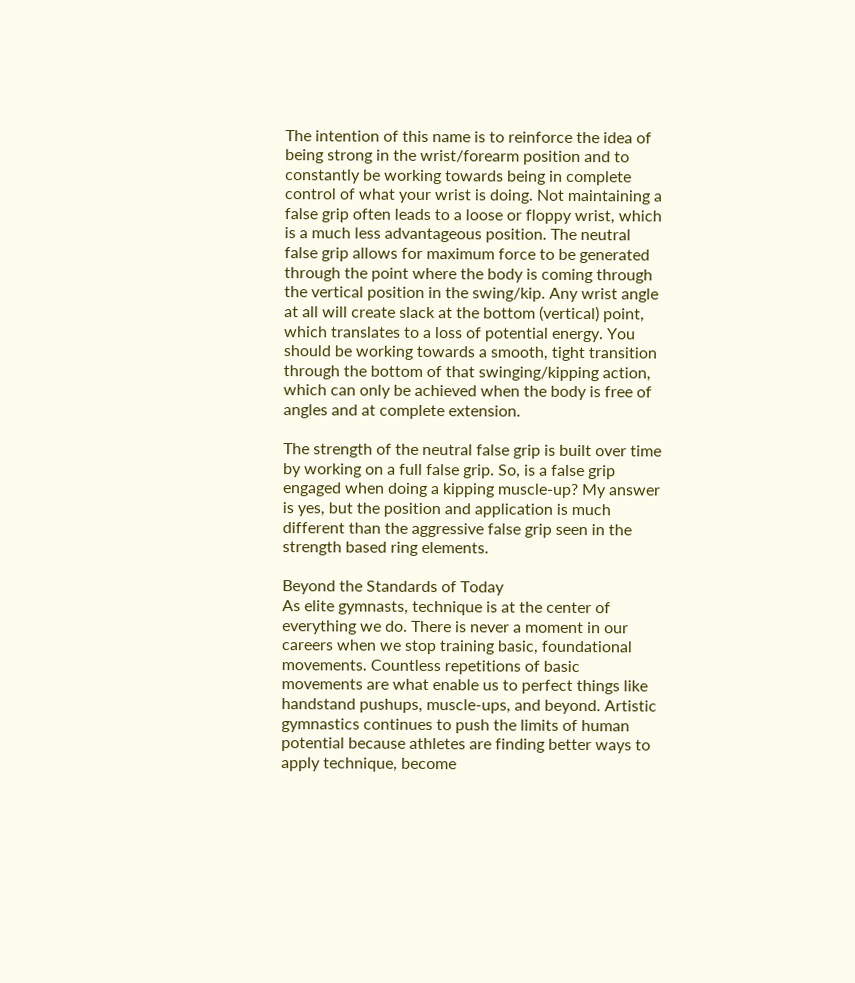The intention of this name is to reinforce the idea of being strong in the wrist/forearm position and to constantly be working towards being in complete control of what your wrist is doing. Not maintaining a false grip often leads to a loose or floppy wrist, which is a much less advantageous position. The neutral false grip allows for maximum force to be generated through the point where the body is coming through the vertical position in the swing/kip. Any wrist angle at all will create slack at the bottom (vertical) point, which translates to a loss of potential energy. You should be working towards a smooth, tight transition through the bottom of that swinging/kipping action, which can only be achieved when the body is free of angles and at complete extension.

The strength of the neutral false grip is built over time by working on a full false grip. So, is a false grip engaged when doing a kipping muscle-up? My answer is yes, but the position and application is much different than the aggressive false grip seen in the strength based ring elements.

Beyond the Standards of Today
As elite gymnasts, technique is at the center of everything we do. There is never a moment in our careers when we stop training basic, foundational movements. Countless repetitions of basic movements are what enable us to perfect things like handstand pushups, muscle-ups, and beyond. Artistic gymnastics continues to push the limits of human potential because athletes are finding better ways to apply technique, become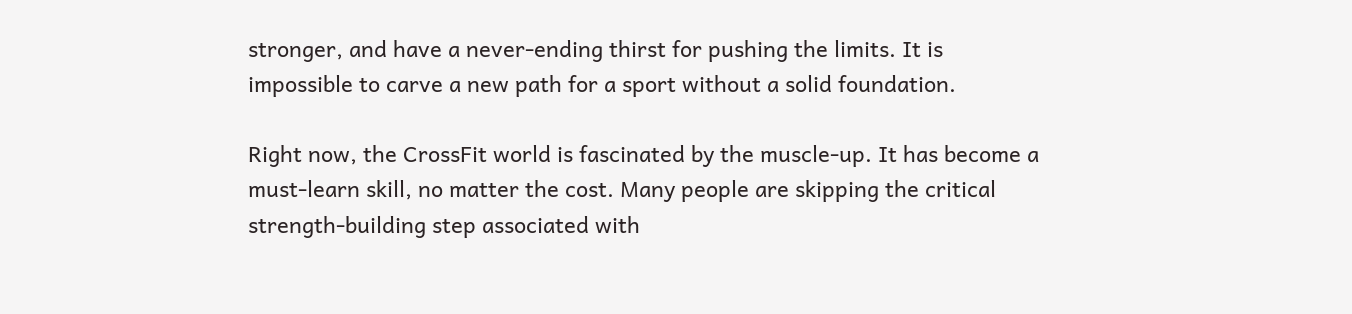stronger, and have a never-ending thirst for pushing the limits. It is impossible to carve a new path for a sport without a solid foundation.

Right now, the CrossFit world is fascinated by the muscle-up. It has become a must-learn skill, no matter the cost. Many people are skipping the critical strength-building step associated with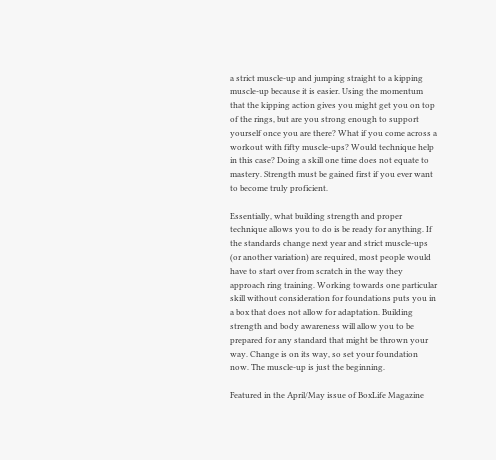a strict muscle-up and jumping straight to a kipping muscle-up because it is easier. Using the momentum that the kipping action gives you might get you on top of the rings, but are you strong enough to support yourself once you are there? What if you come across a workout with fifty muscle-ups? Would technique help in this case? Doing a skill one time does not equate to mastery. Strength must be gained first if you ever want to become truly proficient.

Essentially, what building strength and proper technique allows you to do is be ready for anything. If the standards change next year and strict muscle-ups (or another variation) are required, most people would have to start over from scratch in the way they approach ring training. Working towards one particular skill without consideration for foundations puts you in a box that does not allow for adaptation. Building strength and body awareness will allow you to be prepared for any standard that might be thrown your way. Change is on its way, so set your foundation now. The muscle-up is just the beginning.

Featured in the April/May issue of BoxLife Magazine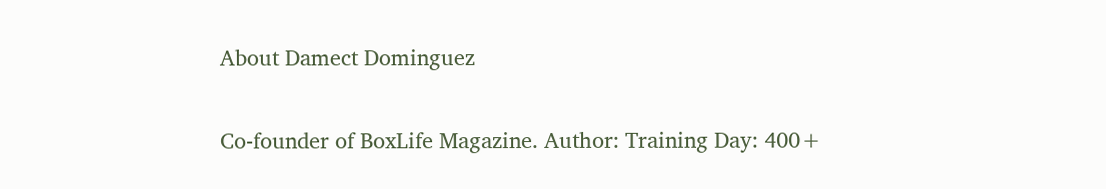About Damect Dominguez

Co-founder of BoxLife Magazine. Author: Training Day: 400+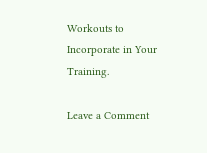Workouts to Incorporate in Your Training.

Leave a Comment